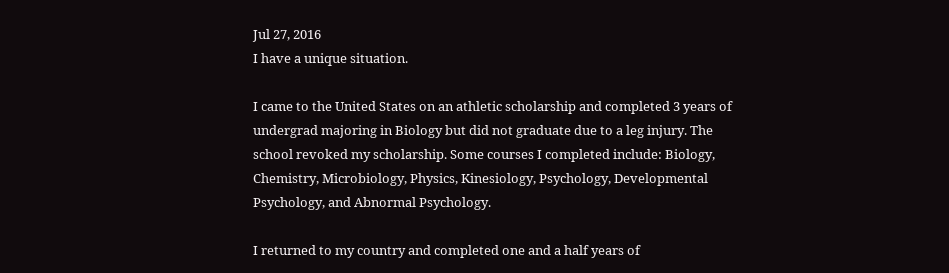Jul 27, 2016
I have a unique situation.

I came to the United States on an athletic scholarship and completed 3 years of undergrad majoring in Biology but did not graduate due to a leg injury. The school revoked my scholarship. Some courses I completed include: Biology, Chemistry, Microbiology, Physics, Kinesiology, Psychology, Developmental Psychology, and Abnormal Psychology.

I returned to my country and completed one and a half years of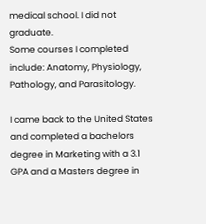medical school. I did not graduate.
Some courses I completed include: Anatomy, Physiology, Pathology, and Parasitology.

I came back to the United States and completed a bachelors degree in Marketing with a 3.1 GPA and a Masters degree in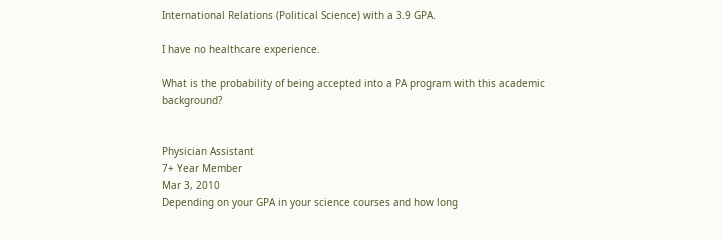International Relations (Political Science) with a 3.9 GPA.

I have no healthcare experience.

What is the probability of being accepted into a PA program with this academic background?


Physician Assistant
7+ Year Member
Mar 3, 2010
Depending on your GPA in your science courses and how long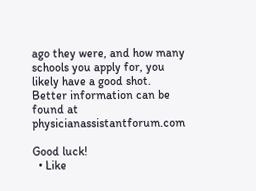ago they were, and how many schools you apply for, you likely have a good shot. Better information can be found at physicianassistantforum.com

Good luck!
  • Like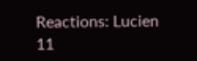Reactions: Lucien 11